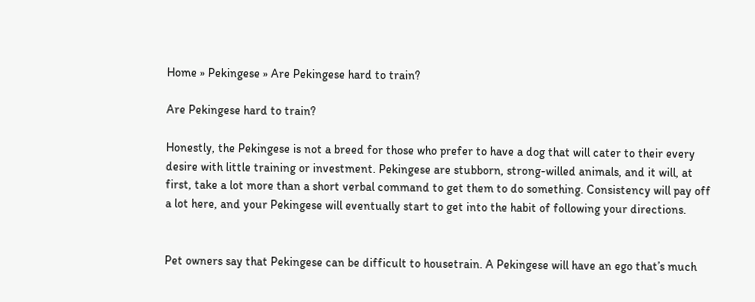Home » Pekingese » Are Pekingese hard to train?

Are Pekingese hard to train?

Honestly, the Pekingese is not a breed for those who prefer to have a dog that will cater to their every desire with little training or investment. Pekingese are stubborn, strong-willed animals, and it will, at first, take a lot more than a short verbal command to get them to do something. Consistency will pay off a lot here, and your Pekingese will eventually start to get into the habit of following your directions.


Pet owners say that Pekingese can be difficult to housetrain. A Pekingese will have an ego that’s much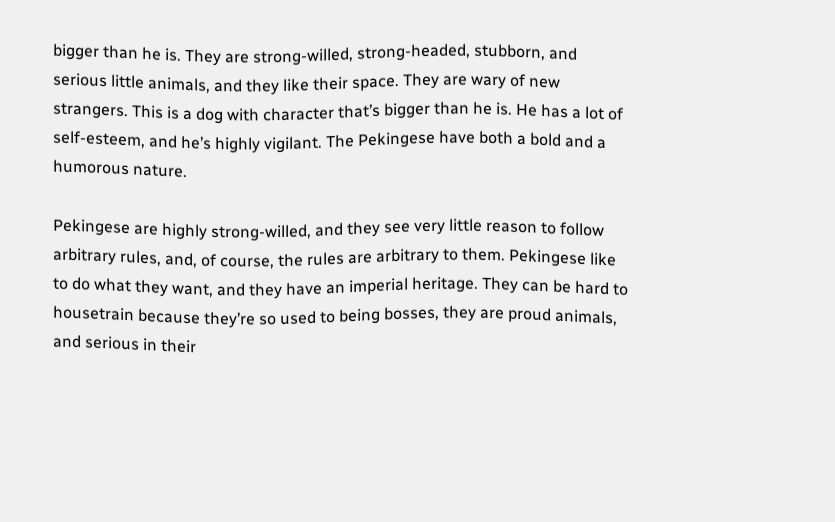bigger than he is. They are strong-willed, strong-headed, stubborn, and serious little animals, and they like their space. They are wary of new strangers. This is a dog with character that’s bigger than he is. He has a lot of self-esteem, and he’s highly vigilant. The Pekingese have both a bold and a humorous nature.

Pekingese are highly strong-willed, and they see very little reason to follow arbitrary rules, and, of course, the rules are arbitrary to them. Pekingese like to do what they want, and they have an imperial heritage. They can be hard to housetrain because they’re so used to being bosses, they are proud animals, and serious in their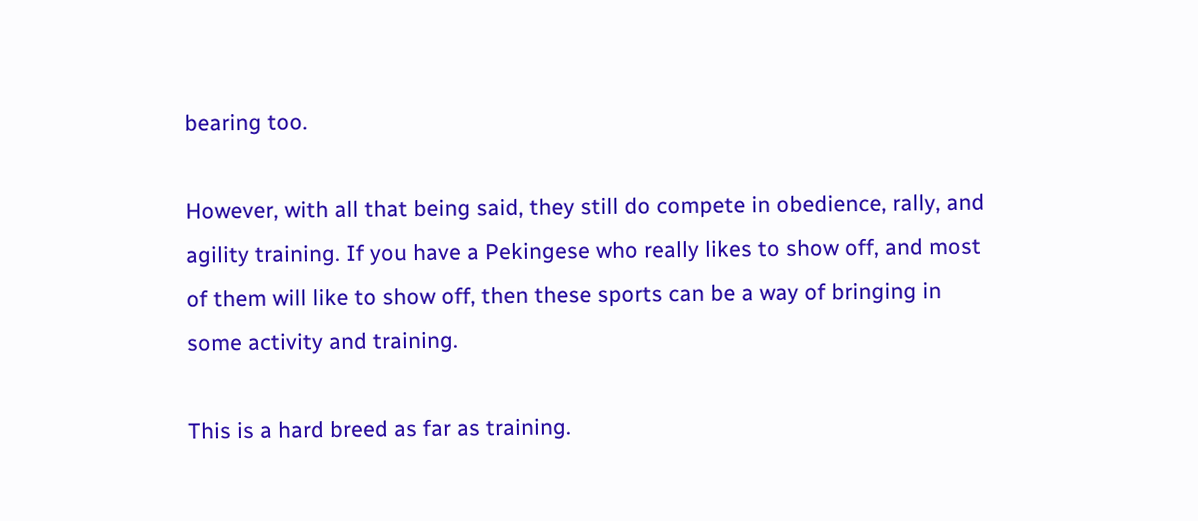bearing too.

However, with all that being said, they still do compete in obedience, rally, and agility training. If you have a Pekingese who really likes to show off, and most of them will like to show off, then these sports can be a way of bringing in some activity and training.

This is a hard breed as far as training.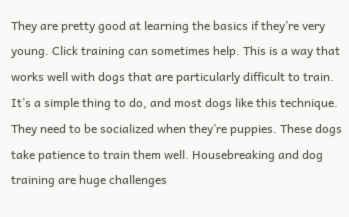They are pretty good at learning the basics if they’re very young. Click training can sometimes help. This is a way that works well with dogs that are particularly difficult to train. It’s a simple thing to do, and most dogs like this technique. They need to be socialized when they’re puppies. These dogs take patience to train them well. Housebreaking and dog training are huge challenges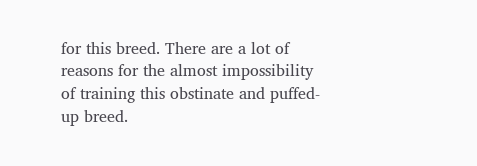for this breed. There are a lot of reasons for the almost impossibility of training this obstinate and puffed-up breed.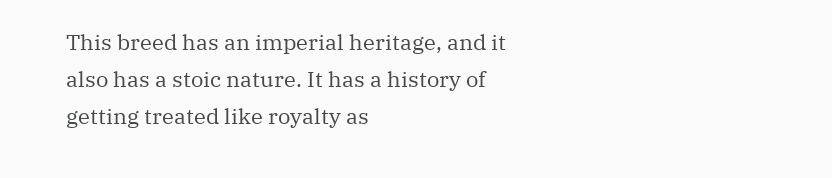This breed has an imperial heritage, and it also has a stoic nature. It has a history of getting treated like royalty as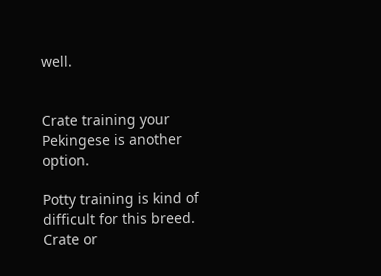well.


Crate training your Pekingese is another option.

Potty training is kind of difficult for this breed. Crate or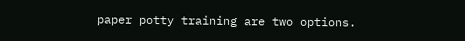paper potty training are two options.